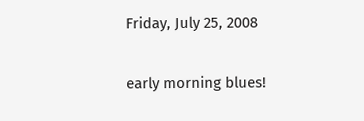Friday, July 25, 2008

early morning blues!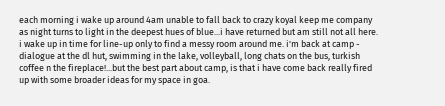each morning i wake up around 4am unable to fall back to crazy koyal keep me company as night turns to light in the deepest hues of blue...i have returned but am still not all here. i wake up in time for line-up only to find a messy room around me. i'm back at camp - dialogue at the dl hut, swimming in the lake, volleyball, long chats on the bus, turkish coffee n the fireplace!...but the best part about camp, is that i have come back really fired up with some broader ideas for my space in goa.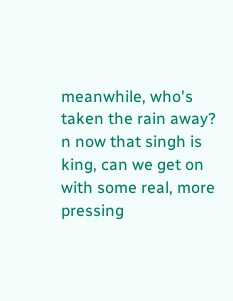meanwhile, who's taken the rain away? n now that singh is king, can we get on with some real, more pressing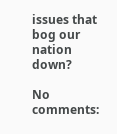issues that bog our nation down?

No comments: